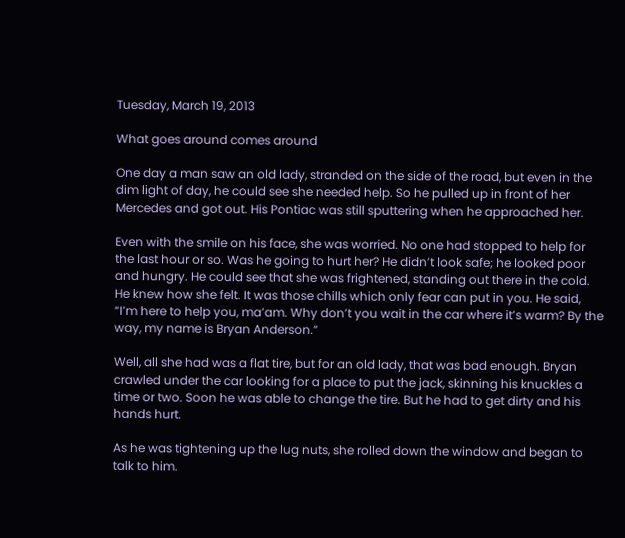Tuesday, March 19, 2013

What goes around comes around

One day a man saw an old lady, stranded on the side of the road, but even in the dim light of day, he could see she needed help. So he pulled up in front of her Mercedes and got out. His Pontiac was still sputtering when he approached her.

Even with the smile on his face, she was worried. No one had stopped to help for the last hour or so. Was he going to hurt her? He didn’t look safe; he looked poor and hungry. He could see that she was frightened, standing out there in the cold. He knew how she felt. It was those chills which only fear can put in you. He said, “I’m here to help you, ma’am. Why don’t you wait in the car where it’s warm? By the way, my name is Bryan Anderson.”

Well, all she had was a flat tire, but for an old lady, that was bad enough. Bryan crawled under the car looking for a place to put the jack, skinning his knuckles a time or two. Soon he was able to change the tire. But he had to get dirty and his hands hurt.

As he was tightening up the lug nuts, she rolled down the window and began to talk to him.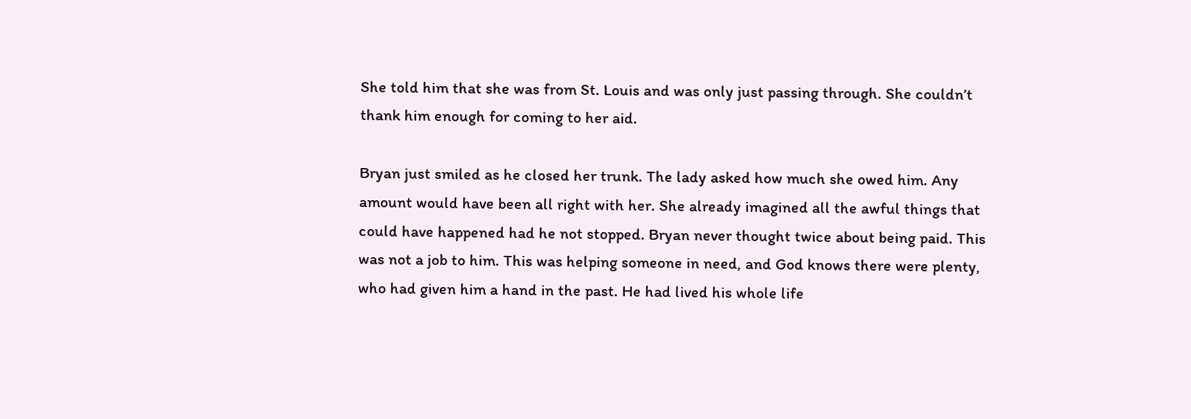She told him that she was from St. Louis and was only just passing through. She couldn’t thank him enough for coming to her aid.

Bryan just smiled as he closed her trunk. The lady asked how much she owed him. Any amount would have been all right with her. She already imagined all the awful things that could have happened had he not stopped. Bryan never thought twice about being paid. This was not a job to him. This was helping someone in need, and God knows there were plenty, who had given him a hand in the past. He had lived his whole life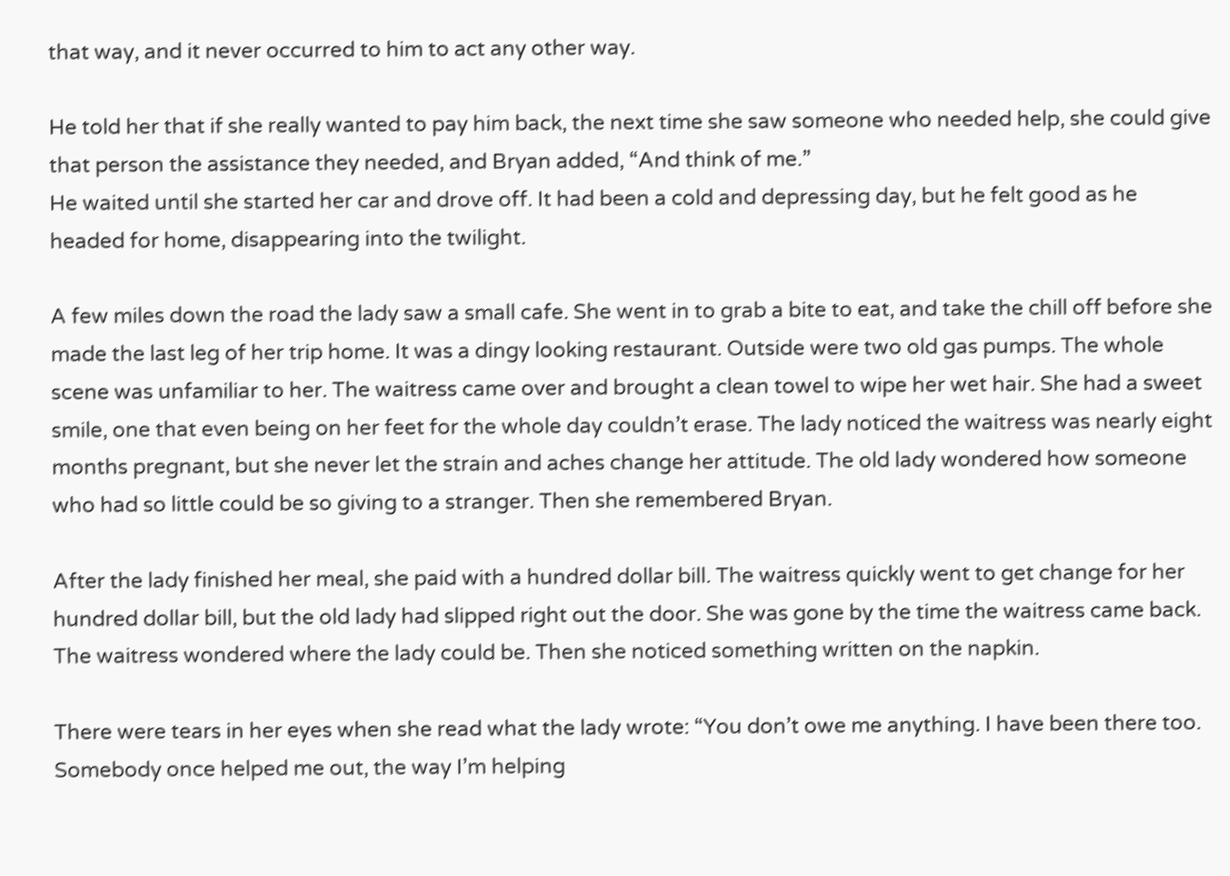that way, and it never occurred to him to act any other way.

He told her that if she really wanted to pay him back, the next time she saw someone who needed help, she could give that person the assistance they needed, and Bryan added, “And think of me.”
He waited until she started her car and drove off. It had been a cold and depressing day, but he felt good as he headed for home, disappearing into the twilight.

A few miles down the road the lady saw a small cafe. She went in to grab a bite to eat, and take the chill off before she made the last leg of her trip home. It was a dingy looking restaurant. Outside were two old gas pumps. The whole scene was unfamiliar to her. The waitress came over and brought a clean towel to wipe her wet hair. She had a sweet smile, one that even being on her feet for the whole day couldn’t erase. The lady noticed the waitress was nearly eight months pregnant, but she never let the strain and aches change her attitude. The old lady wondered how someone who had so little could be so giving to a stranger. Then she remembered Bryan.

After the lady finished her meal, she paid with a hundred dollar bill. The waitress quickly went to get change for her hundred dollar bill, but the old lady had slipped right out the door. She was gone by the time the waitress came back. The waitress wondered where the lady could be. Then she noticed something written on the napkin.

There were tears in her eyes when she read what the lady wrote: “You don’t owe me anything. I have been there too. Somebody once helped me out, the way I’m helping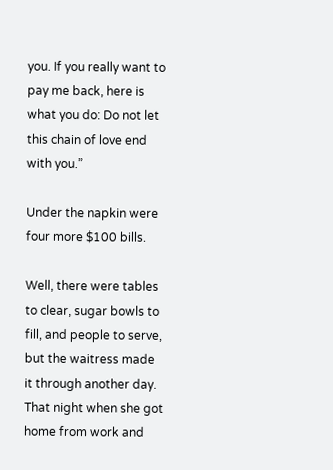you. If you really want to pay me back, here is what you do: Do not let this chain of love end with you.”

Under the napkin were four more $100 bills.

Well, there were tables to clear, sugar bowls to fill, and people to serve, but the waitress made it through another day. That night when she got home from work and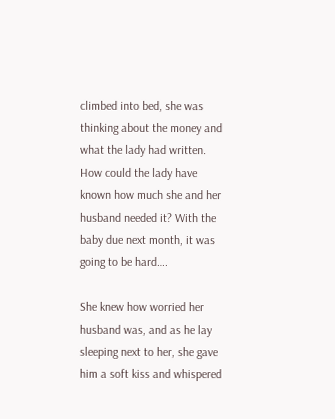climbed into bed, she was thinking about the money and what the lady had written. How could the lady have known how much she and her husband needed it? With the baby due next month, it was going to be hard….

She knew how worried her husband was, and as he lay sleeping next to her, she gave him a soft kiss and whispered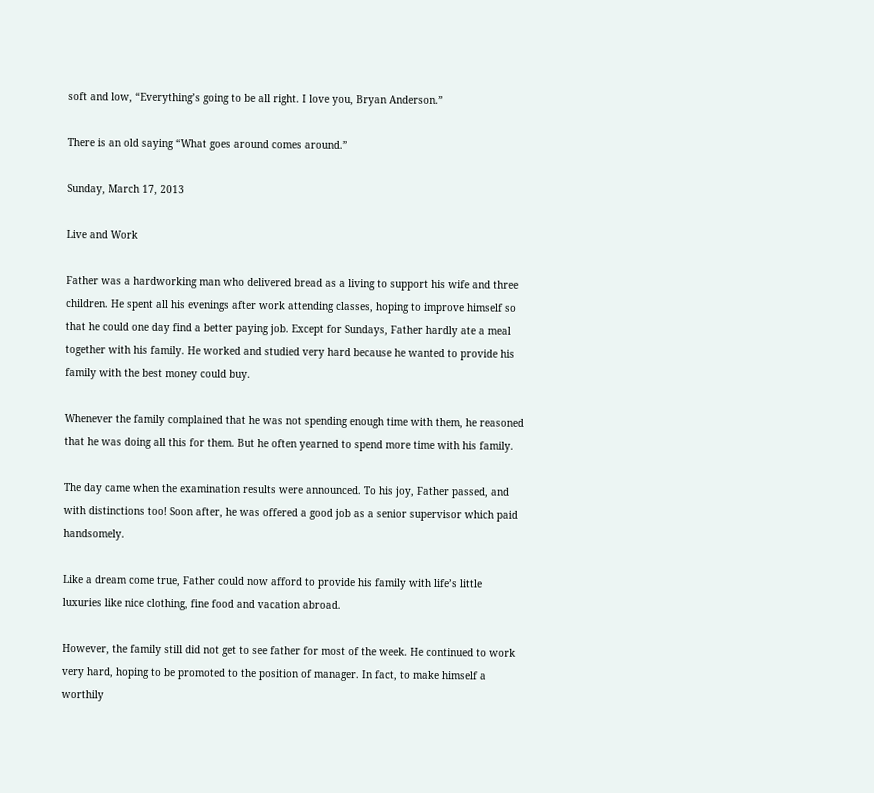soft and low, “Everything’s going to be all right. I love you, Bryan Anderson.”

There is an old saying “What goes around comes around.”

Sunday, March 17, 2013

Live and Work

Father was a hardworking man who delivered bread as a living to support his wife and three children. He spent all his evenings after work attending classes, hoping to improve himself so that he could one day find a better paying job. Except for Sundays, Father hardly ate a meal together with his family. He worked and studied very hard because he wanted to provide his family with the best money could buy.

Whenever the family complained that he was not spending enough time with them, he reasoned that he was doing all this for them. But he often yearned to spend more time with his family.

The day came when the examination results were announced. To his joy, Father passed, and with distinctions too! Soon after, he was offered a good job as a senior supervisor which paid handsomely.

Like a dream come true, Father could now afford to provide his family with life’s little luxuries like nice clothing, fine food and vacation abroad.

However, the family still did not get to see father for most of the week. He continued to work very hard, hoping to be promoted to the position of manager. In fact, to make himself a worthily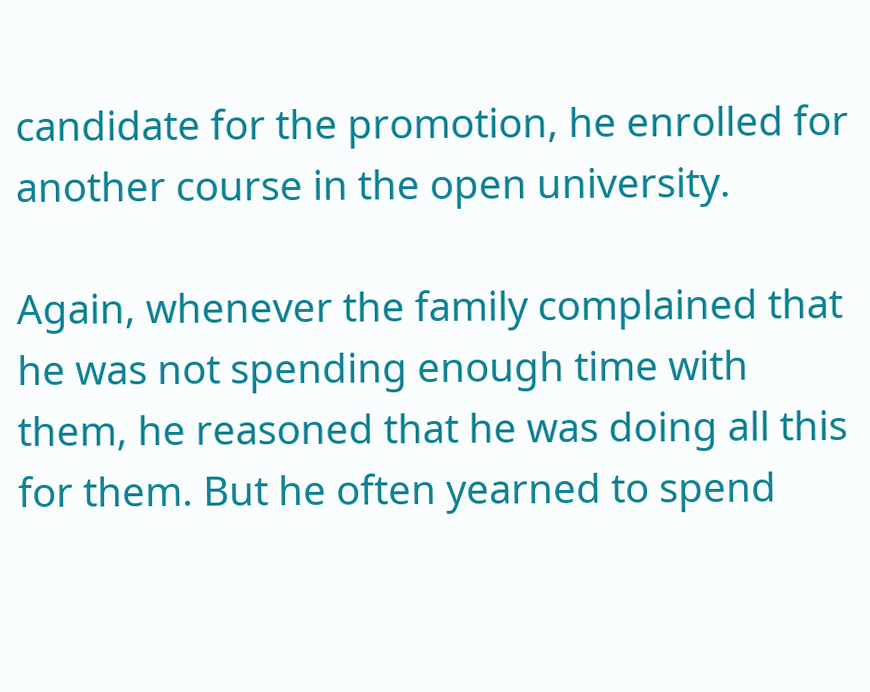candidate for the promotion, he enrolled for another course in the open university.

Again, whenever the family complained that he was not spending enough time with them, he reasoned that he was doing all this for them. But he often yearned to spend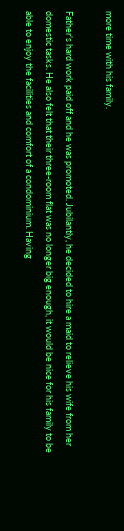more time with his family.

Father’s hard work paid off and he was promoted. Jubilantly, he decided to hire a maid to relieve his wife from her domestic tasks. He also felt that their three-room flat was no longer big enough, it would be nice for his family to be able to enjoy the facilities and comfort of a condominium. Having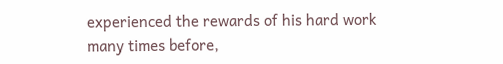experienced the rewards of his hard work many times before,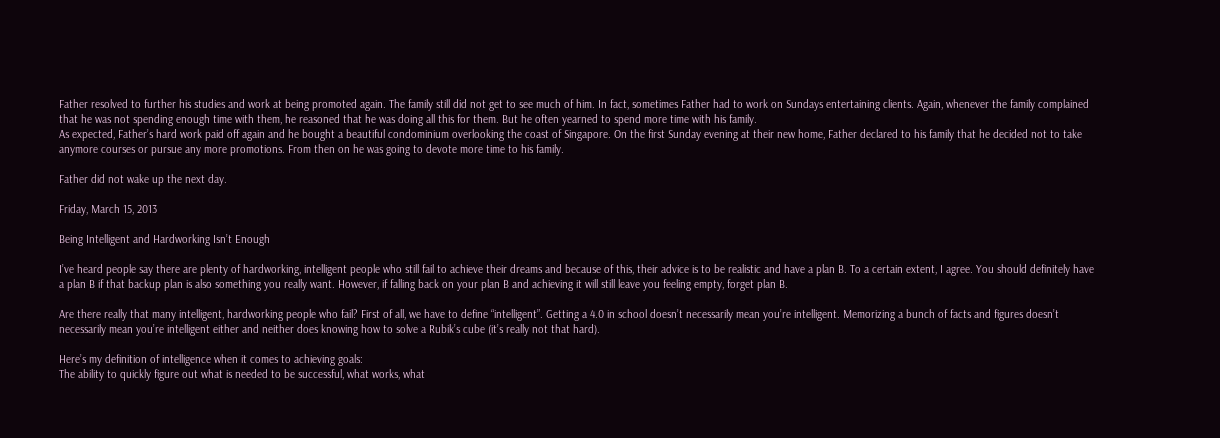Father resolved to further his studies and work at being promoted again. The family still did not get to see much of him. In fact, sometimes Father had to work on Sundays entertaining clients. Again, whenever the family complained that he was not spending enough time with them, he reasoned that he was doing all this for them. But he often yearned to spend more time with his family.
As expected, Father’s hard work paid off again and he bought a beautiful condominium overlooking the coast of Singapore. On the first Sunday evening at their new home, Father declared to his family that he decided not to take anymore courses or pursue any more promotions. From then on he was going to devote more time to his family.

Father did not wake up the next day.

Friday, March 15, 2013

Being Intelligent and Hardworking Isn’t Enough

I’ve heard people say there are plenty of hardworking, intelligent people who still fail to achieve their dreams and because of this, their advice is to be realistic and have a plan B. To a certain extent, I agree. You should definitely have a plan B if that backup plan is also something you really want. However, if falling back on your plan B and achieving it will still leave you feeling empty, forget plan B.

Are there really that many intelligent, hardworking people who fail? First of all, we have to define “intelligent”. Getting a 4.0 in school doesn’t necessarily mean you’re intelligent. Memorizing a bunch of facts and figures doesn’t necessarily mean you’re intelligent either and neither does knowing how to solve a Rubik’s cube (it’s really not that hard).

Here’s my definition of intelligence when it comes to achieving goals:
The ability to quickly figure out what is needed to be successful, what works, what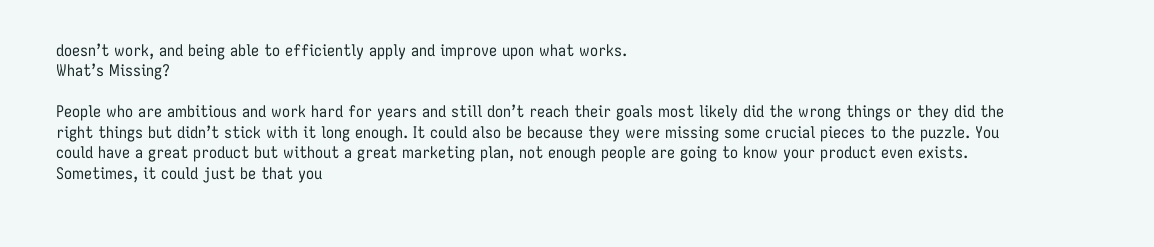doesn’t work, and being able to efficiently apply and improve upon what works.
What’s Missing?

People who are ambitious and work hard for years and still don’t reach their goals most likely did the wrong things or they did the right things but didn’t stick with it long enough. It could also be because they were missing some crucial pieces to the puzzle. You could have a great product but without a great marketing plan, not enough people are going to know your product even exists. Sometimes, it could just be that you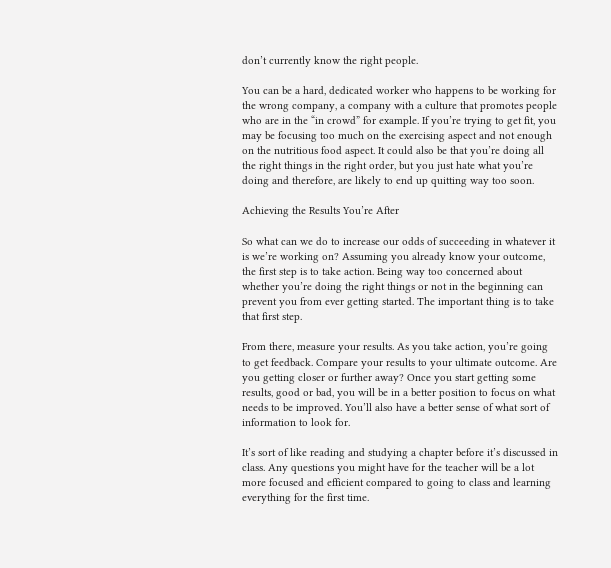don’t currently know the right people.

You can be a hard, dedicated worker who happens to be working for the wrong company, a company with a culture that promotes people who are in the “in crowd” for example. If you’re trying to get fit, you may be focusing too much on the exercising aspect and not enough on the nutritious food aspect. It could also be that you’re doing all the right things in the right order, but you just hate what you’re doing and therefore, are likely to end up quitting way too soon.

Achieving the Results You’re After

So what can we do to increase our odds of succeeding in whatever it is we’re working on? Assuming you already know your outcome, the first step is to take action. Being way too concerned about whether you’re doing the right things or not in the beginning can prevent you from ever getting started. The important thing is to take that first step.

From there, measure your results. As you take action, you’re going to get feedback. Compare your results to your ultimate outcome. Are you getting closer or further away? Once you start getting some results, good or bad, you will be in a better position to focus on what needs to be improved. You’ll also have a better sense of what sort of information to look for.

It’s sort of like reading and studying a chapter before it’s discussed in class. Any questions you might have for the teacher will be a lot more focused and efficient compared to going to class and learning everything for the first time.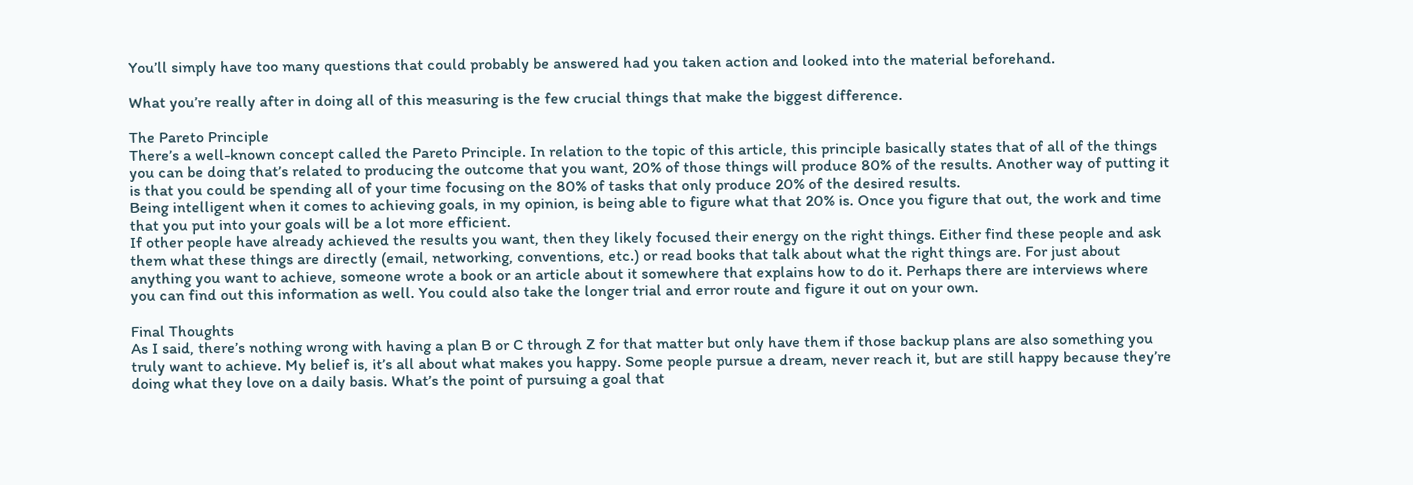You’ll simply have too many questions that could probably be answered had you taken action and looked into the material beforehand.

What you’re really after in doing all of this measuring is the few crucial things that make the biggest difference.

The Pareto Principle
There’s a well-known concept called the Pareto Principle. In relation to the topic of this article, this principle basically states that of all of the things you can be doing that’s related to producing the outcome that you want, 20% of those things will produce 80% of the results. Another way of putting it is that you could be spending all of your time focusing on the 80% of tasks that only produce 20% of the desired results.
Being intelligent when it comes to achieving goals, in my opinion, is being able to figure what that 20% is. Once you figure that out, the work and time that you put into your goals will be a lot more efficient.
If other people have already achieved the results you want, then they likely focused their energy on the right things. Either find these people and ask them what these things are directly (email, networking, conventions, etc.) or read books that talk about what the right things are. For just about anything you want to achieve, someone wrote a book or an article about it somewhere that explains how to do it. Perhaps there are interviews where you can find out this information as well. You could also take the longer trial and error route and figure it out on your own.

Final Thoughts
As I said, there’s nothing wrong with having a plan B or C through Z for that matter but only have them if those backup plans are also something you truly want to achieve. My belief is, it’s all about what makes you happy. Some people pursue a dream, never reach it, but are still happy because they’re doing what they love on a daily basis. What’s the point of pursuing a goal that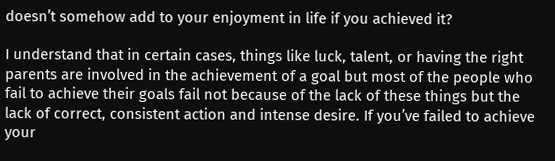doesn’t somehow add to your enjoyment in life if you achieved it?

I understand that in certain cases, things like luck, talent, or having the right parents are involved in the achievement of a goal but most of the people who fail to achieve their goals fail not because of the lack of these things but the lack of correct, consistent action and intense desire. If you’ve failed to achieve your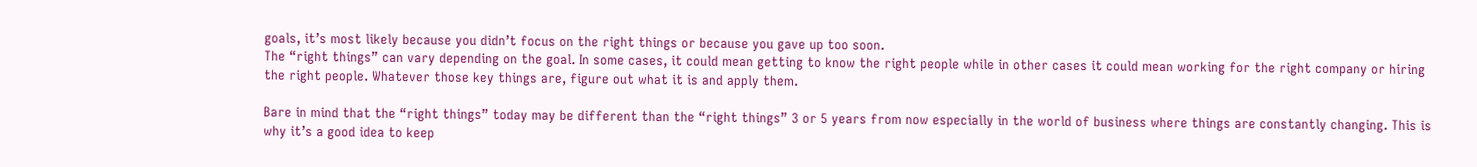goals, it’s most likely because you didn’t focus on the right things or because you gave up too soon.
The “right things” can vary depending on the goal. In some cases, it could mean getting to know the right people while in other cases it could mean working for the right company or hiring the right people. Whatever those key things are, figure out what it is and apply them.

Bare in mind that the “right things” today may be different than the “right things” 3 or 5 years from now especially in the world of business where things are constantly changing. This is why it’s a good idea to keep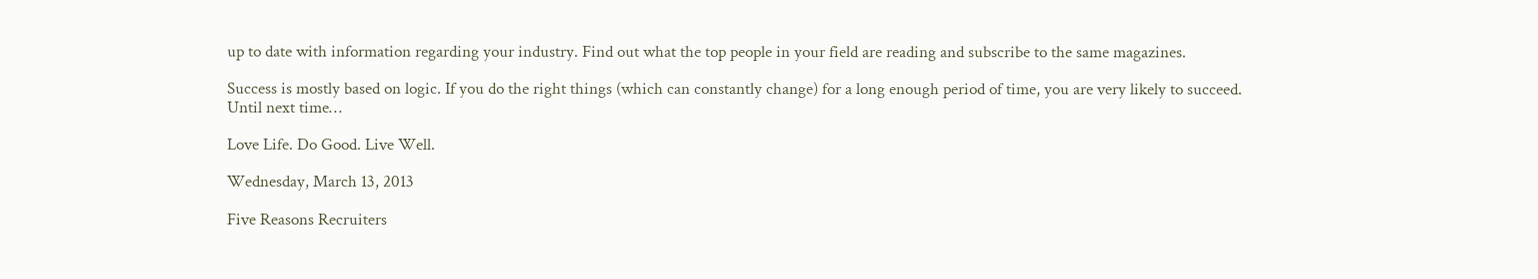up to date with information regarding your industry. Find out what the top people in your field are reading and subscribe to the same magazines.

Success is mostly based on logic. If you do the right things (which can constantly change) for a long enough period of time, you are very likely to succeed.
Until next time…

Love Life. Do Good. Live Well.

Wednesday, March 13, 2013

Five Reasons Recruiters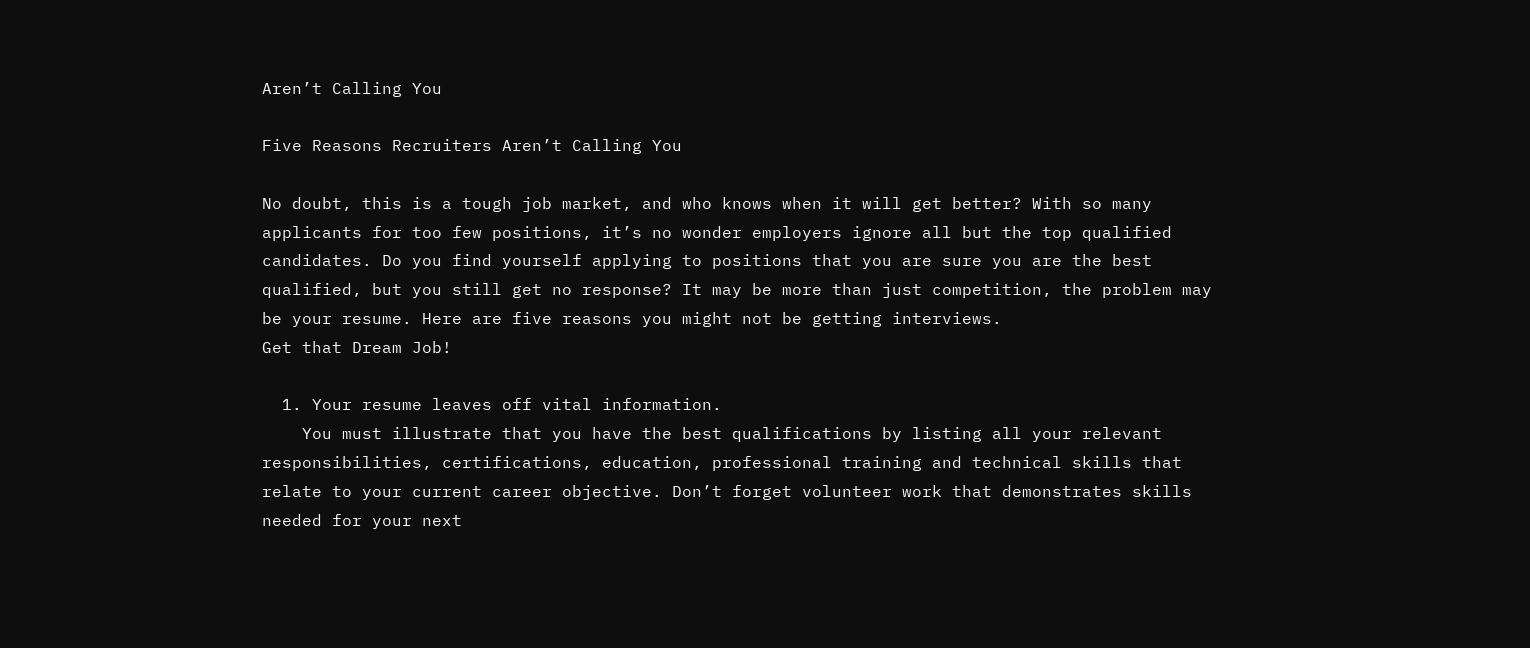Aren’t Calling You

Five Reasons Recruiters Aren’t Calling You

No doubt, this is a tough job market, and who knows when it will get better? With so many applicants for too few positions, it’s no wonder employers ignore all but the top qualified candidates. Do you find yourself applying to positions that you are sure you are the best qualified, but you still get no response? It may be more than just competition, the problem may be your resume. Here are five reasons you might not be getting interviews.
Get that Dream Job!

  1. Your resume leaves off vital information.
    You must illustrate that you have the best qualifications by listing all your relevant responsibilities, certifications, education, professional training and technical skills that relate to your current career objective. Don’t forget volunteer work that demonstrates skills needed for your next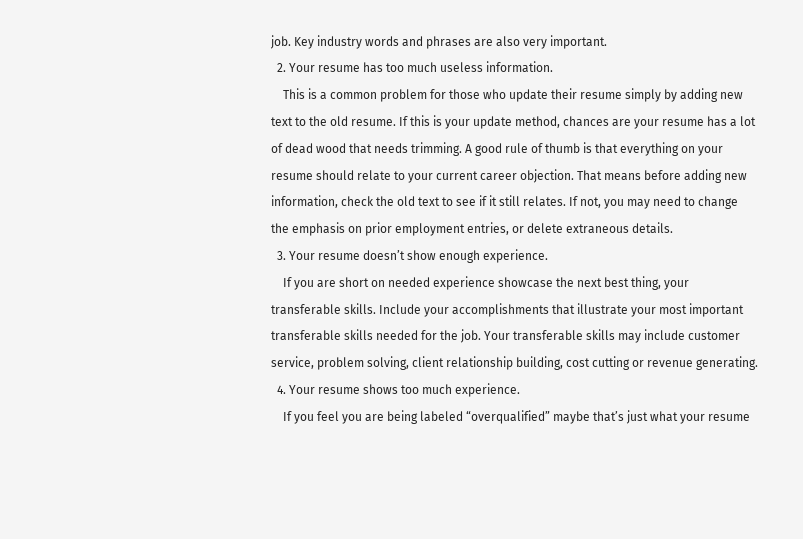job. Key industry words and phrases are also very important.
  2. Your resume has too much useless information.
    This is a common problem for those who update their resume simply by adding new text to the old resume. If this is your update method, chances are your resume has a lot of dead wood that needs trimming. A good rule of thumb is that everything on your resume should relate to your current career objection. That means before adding new information, check the old text to see if it still relates. If not, you may need to change the emphasis on prior employment entries, or delete extraneous details.
  3. Your resume doesn’t show enough experience.
    If you are short on needed experience showcase the next best thing, your transferable skills. Include your accomplishments that illustrate your most important transferable skills needed for the job. Your transferable skills may include customer service, problem solving, client relationship building, cost cutting or revenue generating.
  4. Your resume shows too much experience.
    If you feel you are being labeled “overqualified” maybe that’s just what your resume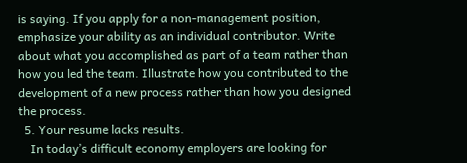is saying. If you apply for a non-management position, emphasize your ability as an individual contributor. Write about what you accomplished as part of a team rather than how you led the team. Illustrate how you contributed to the development of a new process rather than how you designed the process.
  5. Your resume lacks results.
    In today’s difficult economy employers are looking for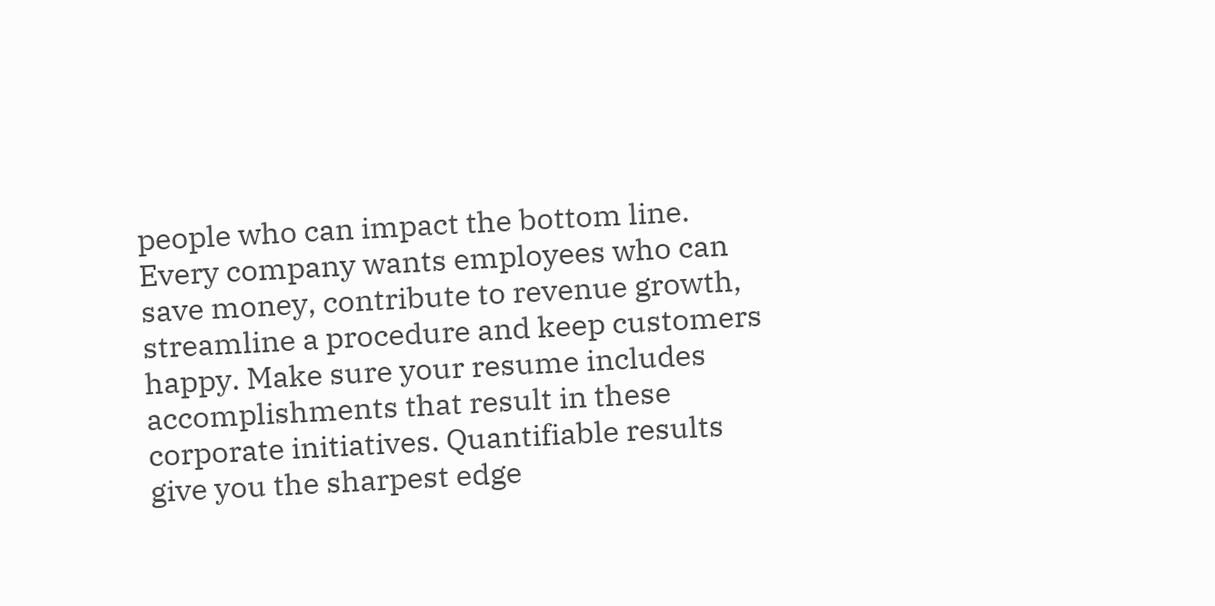people who can impact the bottom line. Every company wants employees who can save money, contribute to revenue growth, streamline a procedure and keep customers happy. Make sure your resume includes accomplishments that result in these corporate initiatives. Quantifiable results give you the sharpest edge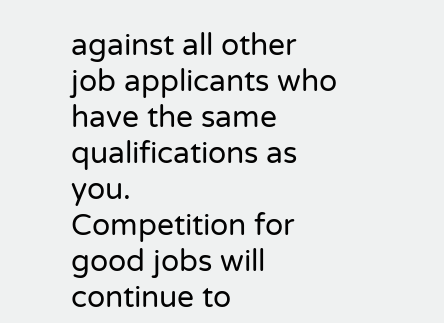against all other job applicants who have the same qualifications as you.
Competition for good jobs will continue to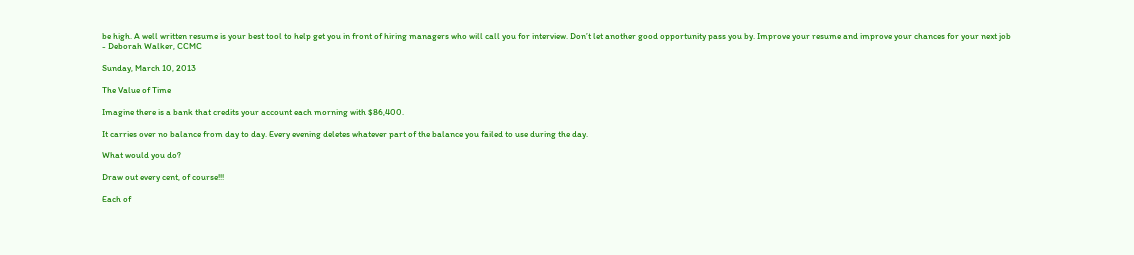be high. A well written resume is your best tool to help get you in front of hiring managers who will call you for interview. Don’t let another good opportunity pass you by. Improve your resume and improve your chances for your next job
- Deborah Walker, CCMC

Sunday, March 10, 2013

The Value of Time

Imagine there is a bank that credits your account each morning with $86,400.

It carries over no balance from day to day. Every evening deletes whatever part of the balance you failed to use during the day.

What would you do?

Draw out every cent, of course!!!

Each of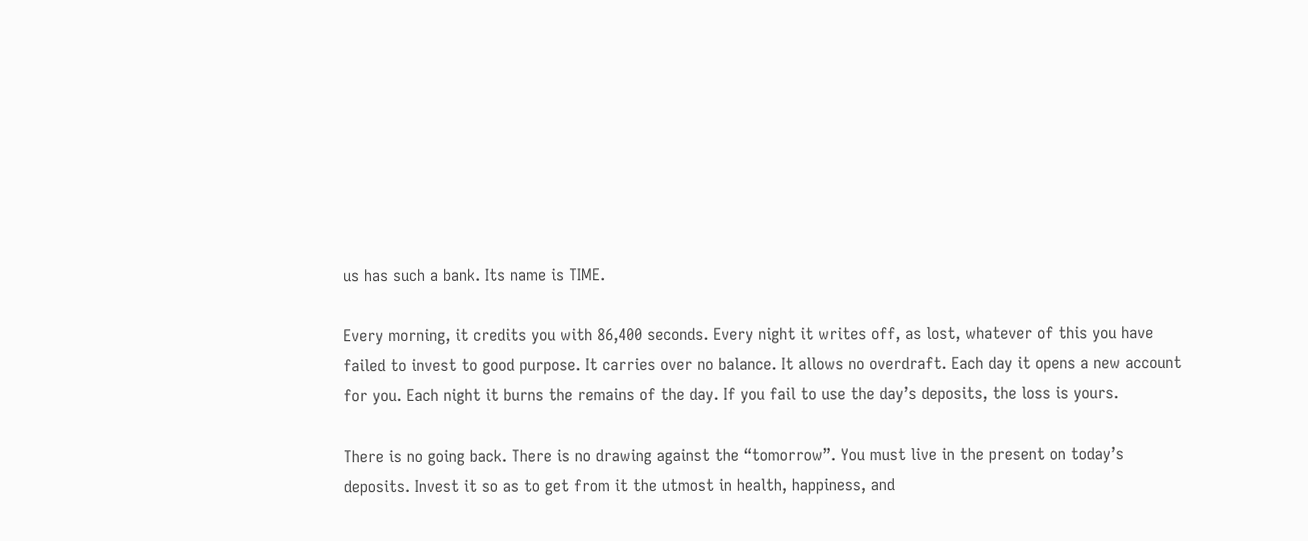us has such a bank. Its name is TIME.

Every morning, it credits you with 86,400 seconds. Every night it writes off, as lost, whatever of this you have failed to invest to good purpose. It carries over no balance. It allows no overdraft. Each day it opens a new account for you. Each night it burns the remains of the day. If you fail to use the day’s deposits, the loss is yours.

There is no going back. There is no drawing against the “tomorrow”. You must live in the present on today’s deposits. Invest it so as to get from it the utmost in health, happiness, and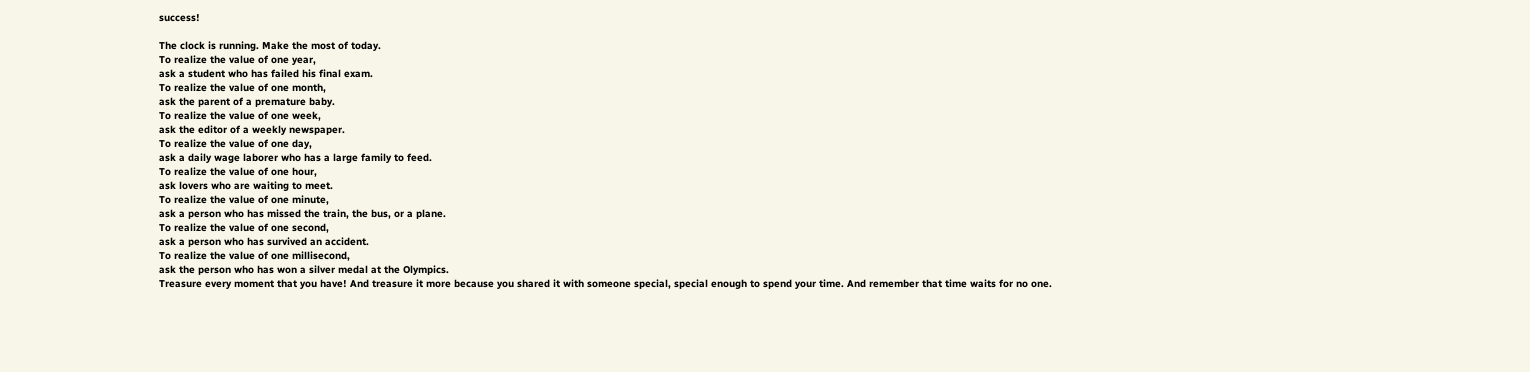success!

The clock is running. Make the most of today.
To realize the value of one year,
ask a student who has failed his final exam.
To realize the value of one month,
ask the parent of a premature baby.
To realize the value of one week,
ask the editor of a weekly newspaper.
To realize the value of one day,
ask a daily wage laborer who has a large family to feed.
To realize the value of one hour,
ask lovers who are waiting to meet.
To realize the value of one minute,
ask a person who has missed the train, the bus, or a plane.
To realize the value of one second,
ask a person who has survived an accident.
To realize the value of one millisecond,
ask the person who has won a silver medal at the Olympics.
Treasure every moment that you have! And treasure it more because you shared it with someone special, special enough to spend your time. And remember that time waits for no one.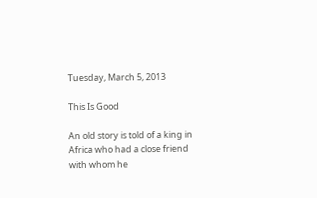Tuesday, March 5, 2013

This Is Good

An old story is told of a king in Africa who had a close friend with whom he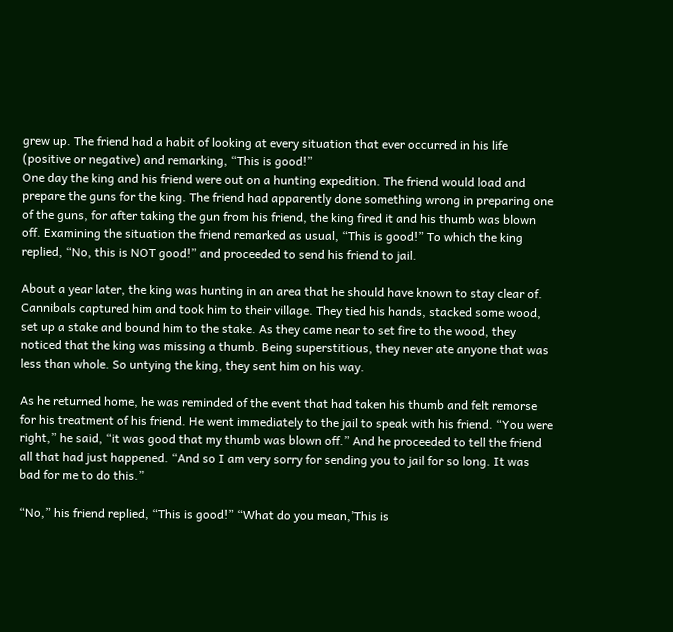grew up. The friend had a habit of looking at every situation that ever occurred in his life (positive or negative) and remarking, “This is good!”
One day the king and his friend were out on a hunting expedition. The friend would load and prepare the guns for the king. The friend had apparently done something wrong in preparing one of the guns, for after taking the gun from his friend, the king fired it and his thumb was blown off. Examining the situation the friend remarked as usual, “This is good!” To which the king replied, “No, this is NOT good!” and proceeded to send his friend to jail.

About a year later, the king was hunting in an area that he should have known to stay clear of. Cannibals captured him and took him to their village. They tied his hands, stacked some wood, set up a stake and bound him to the stake. As they came near to set fire to the wood, they noticed that the king was missing a thumb. Being superstitious, they never ate anyone that was less than whole. So untying the king, they sent him on his way.

As he returned home, he was reminded of the event that had taken his thumb and felt remorse for his treatment of his friend. He went immediately to the jail to speak with his friend. “You were right,” he said, “it was good that my thumb was blown off.” And he proceeded to tell the friend all that had just happened. “And so I am very sorry for sending you to jail for so long. It was bad for me to do this.”

“No,” his friend replied, “This is good!” “What do you mean,’This is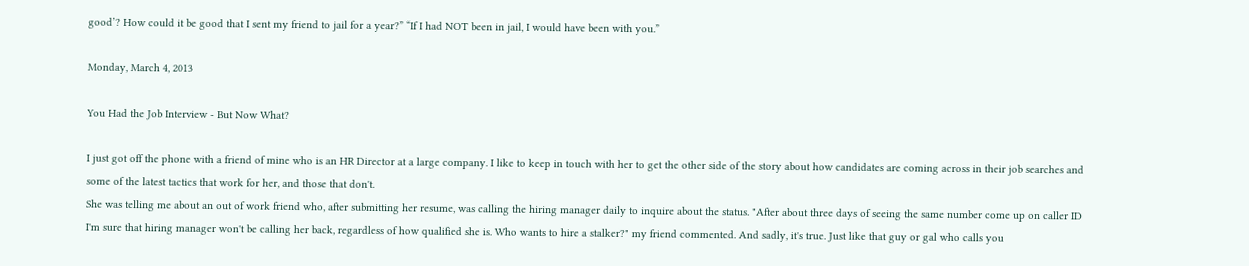good’? How could it be good that I sent my friend to jail for a year?” “If I had NOT been in jail, I would have been with you.”

Monday, March 4, 2013

You Had the Job Interview - But Now What?

I just got off the phone with a friend of mine who is an HR Director at a large company. I like to keep in touch with her to get the other side of the story about how candidates are coming across in their job searches and some of the latest tactics that work for her, and those that don't.
She was telling me about an out of work friend who, after submitting her resume, was calling the hiring manager daily to inquire about the status. "After about three days of seeing the same number come up on caller ID I'm sure that hiring manager won't be calling her back, regardless of how qualified she is. Who wants to hire a stalker?" my friend commented. And sadly, it's true. Just like that guy or gal who calls you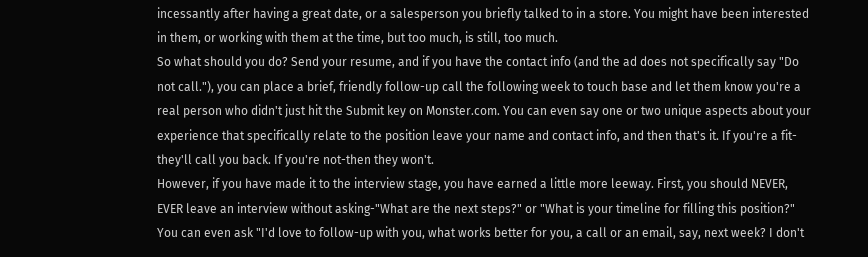incessantly after having a great date, or a salesperson you briefly talked to in a store. You might have been interested in them, or working with them at the time, but too much, is still, too much.
So what should you do? Send your resume, and if you have the contact info (and the ad does not specifically say "Do not call."), you can place a brief, friendly follow-up call the following week to touch base and let them know you're a real person who didn't just hit the Submit key on Monster.com. You can even say one or two unique aspects about your experience that specifically relate to the position leave your name and contact info, and then that's it. If you're a fit-they'll call you back. If you're not-then they won't.
However, if you have made it to the interview stage, you have earned a little more leeway. First, you should NEVER, EVER leave an interview without asking-"What are the next steps?" or "What is your timeline for filling this position?" You can even ask "I'd love to follow-up with you, what works better for you, a call or an email, say, next week? I don't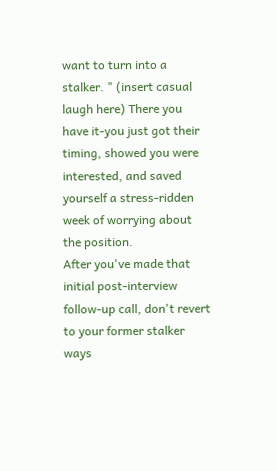want to turn into a stalker. " (insert casual laugh here) There you have it-you just got their timing, showed you were interested, and saved yourself a stress-ridden week of worrying about the position.
After you've made that initial post-interview follow-up call, don't revert to your former stalker ways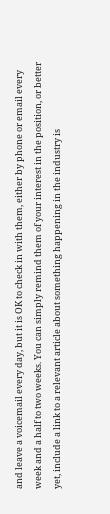and leave a voicemail every day, but it is OK to check in with them, either by phone or email every week and a half to two weeks. You can simply remind them of your interest in the position, or better yet, include a link to a relevant article about something happening in the industry is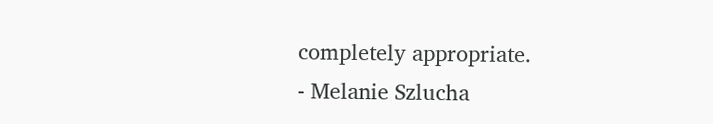completely appropriate.
- Melanie Szlucha